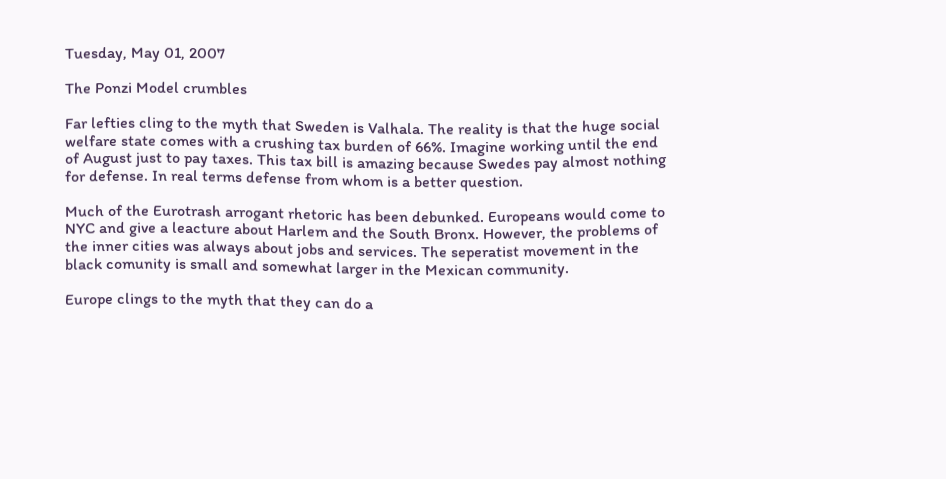Tuesday, May 01, 2007

The Ponzi Model crumbles

Far lefties cling to the myth that Sweden is Valhala. The reality is that the huge social welfare state comes with a crushing tax burden of 66%. Imagine working until the end of August just to pay taxes. This tax bill is amazing because Swedes pay almost nothing for defense. In real terms defense from whom is a better question.

Much of the Eurotrash arrogant rhetoric has been debunked. Europeans would come to NYC and give a leacture about Harlem and the South Bronx. However, the problems of the inner cities was always about jobs and services. The seperatist movement in the black comunity is small and somewhat larger in the Mexican community.

Europe clings to the myth that they can do a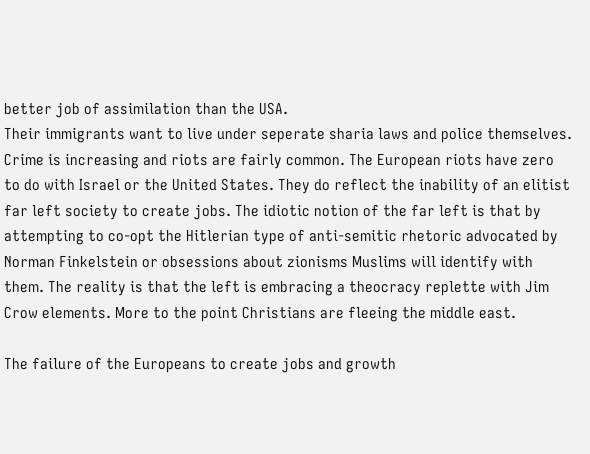better job of assimilation than the USA.
Their immigrants want to live under seperate sharia laws and police themselves. Crime is increasing and riots are fairly common. The European riots have zero to do with Israel or the United States. They do reflect the inability of an elitist far left society to create jobs. The idiotic notion of the far left is that by attempting to co-opt the Hitlerian type of anti-semitic rhetoric advocated by Norman Finkelstein or obsessions about zionisms Muslims will identify with them. The reality is that the left is embracing a theocracy replette with Jim Crow elements. More to the point Christians are fleeing the middle east.

The failure of the Europeans to create jobs and growth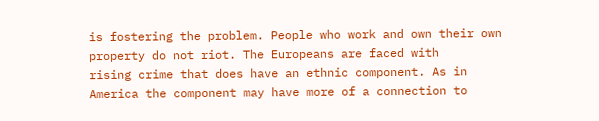is fostering the problem. People who work and own their own property do not riot. The Europeans are faced with
rising crime that does have an ethnic component. As in America the component may have more of a connection to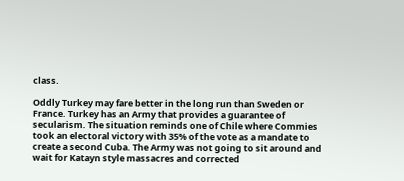class.

Oddly Turkey may fare better in the long run than Sweden or France. Turkey has an Army that provides a guarantee of secularism. The situation reminds one of Chile where Commies took an electoral victory with 35% of the vote as a mandate to create a second Cuba. The Army was not going to sit around and wait for Katayn style massacres and corrected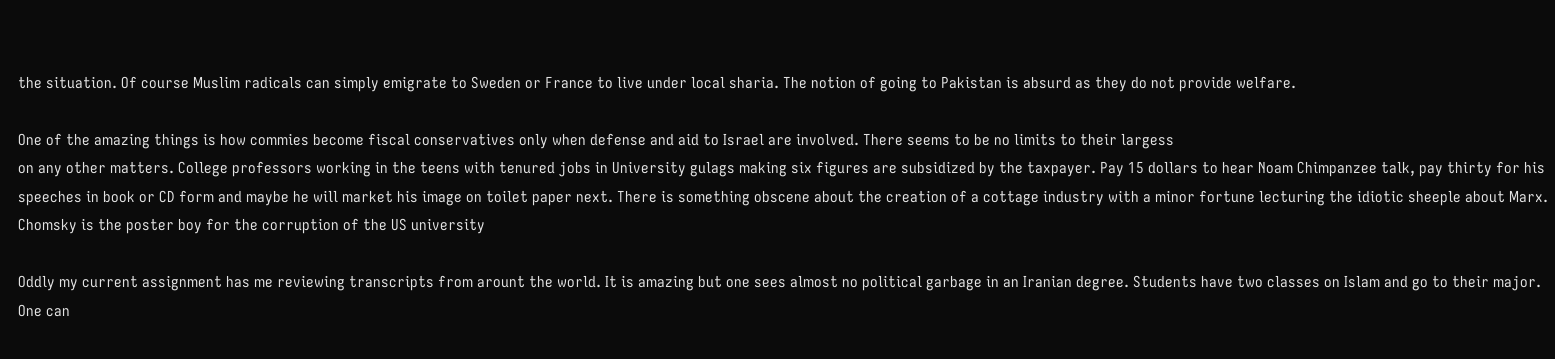the situation. Of course Muslim radicals can simply emigrate to Sweden or France to live under local sharia. The notion of going to Pakistan is absurd as they do not provide welfare.

One of the amazing things is how commies become fiscal conservatives only when defense and aid to Israel are involved. There seems to be no limits to their largess
on any other matters. College professors working in the teens with tenured jobs in University gulags making six figures are subsidized by the taxpayer. Pay 15 dollars to hear Noam Chimpanzee talk, pay thirty for his speeches in book or CD form and maybe he will market his image on toilet paper next. There is something obscene about the creation of a cottage industry with a minor fortune lecturing the idiotic sheeple about Marx. Chomsky is the poster boy for the corruption of the US university

Oddly my current assignment has me reviewing transcripts from arount the world. It is amazing but one sees almost no political garbage in an Iranian degree. Students have two classes on Islam and go to their major. One can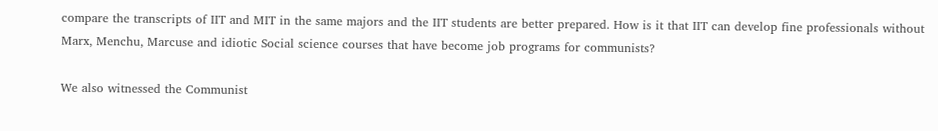compare the transcripts of IIT and MIT in the same majors and the IIT students are better prepared. How is it that IIT can develop fine professionals without Marx, Menchu, Marcuse and idiotic Social science courses that have become job programs for communists?

We also witnessed the Communist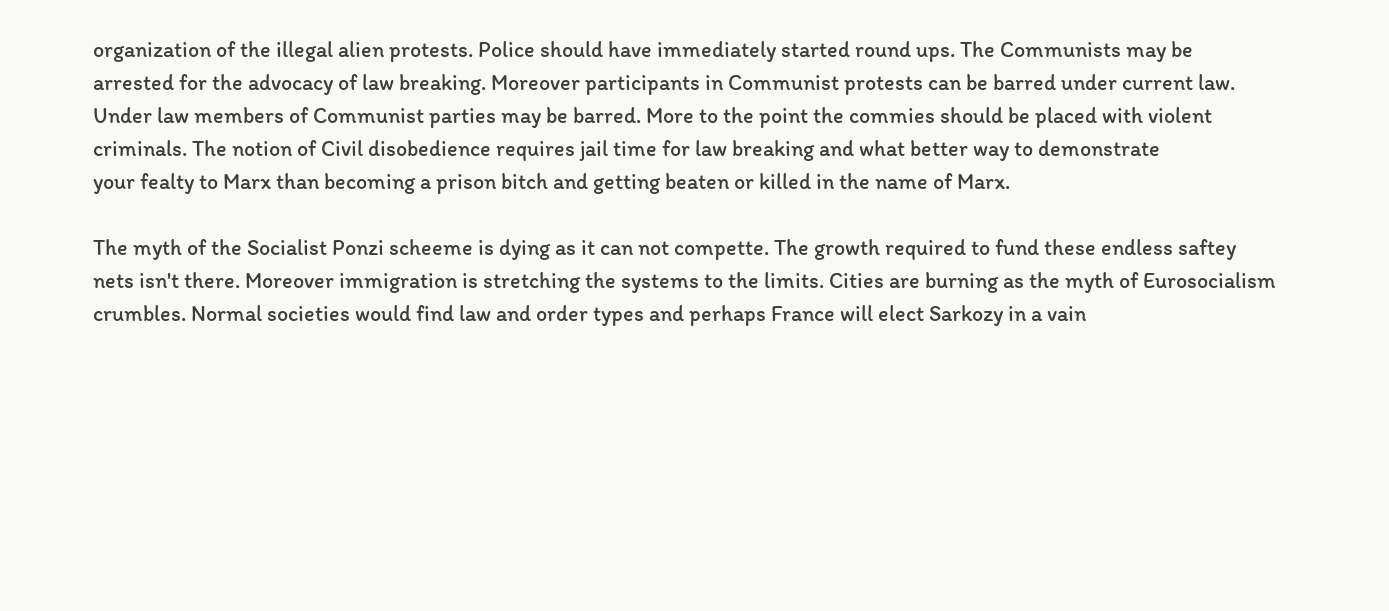organization of the illegal alien protests. Police should have immediately started round ups. The Communists may be arrested for the advocacy of law breaking. Moreover participants in Communist protests can be barred under current law. Under law members of Communist parties may be barred. More to the point the commies should be placed with violent criminals. The notion of Civil disobedience requires jail time for law breaking and what better way to demonstrate
your fealty to Marx than becoming a prison bitch and getting beaten or killed in the name of Marx.

The myth of the Socialist Ponzi scheeme is dying as it can not compette. The growth required to fund these endless saftey nets isn't there. Moreover immigration is stretching the systems to the limits. Cities are burning as the myth of Eurosocialism crumbles. Normal societies would find law and order types and perhaps France will elect Sarkozy in a vain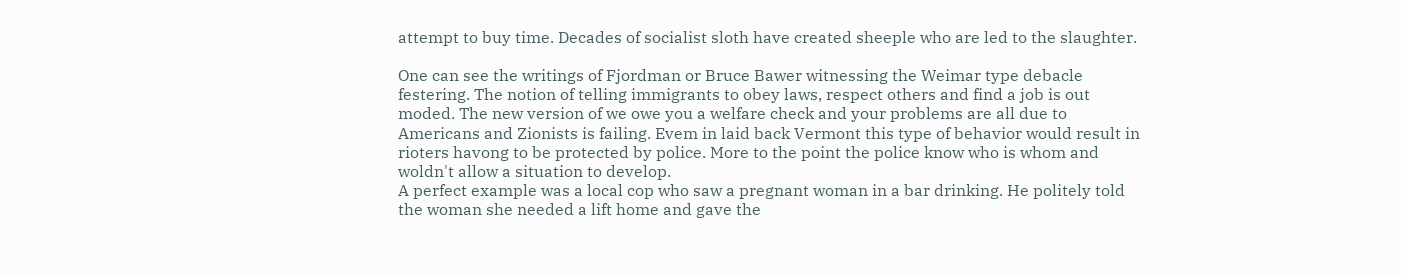attempt to buy time. Decades of socialist sloth have created sheeple who are led to the slaughter.

One can see the writings of Fjordman or Bruce Bawer witnessing the Weimar type debacle festering. The notion of telling immigrants to obey laws, respect others and find a job is out moded. The new version of we owe you a welfare check and your problems are all due to Americans and Zionists is failing. Evem in laid back Vermont this type of behavior would result in rioters havong to be protected by police. More to the point the police know who is whom and woldn't allow a situation to develop.
A perfect example was a local cop who saw a pregnant woman in a bar drinking. He politely told the woman she needed a lift home and gave the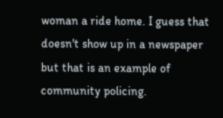woman a ride home. I guess that doesn't show up in a newspaper but that is an example of community policing.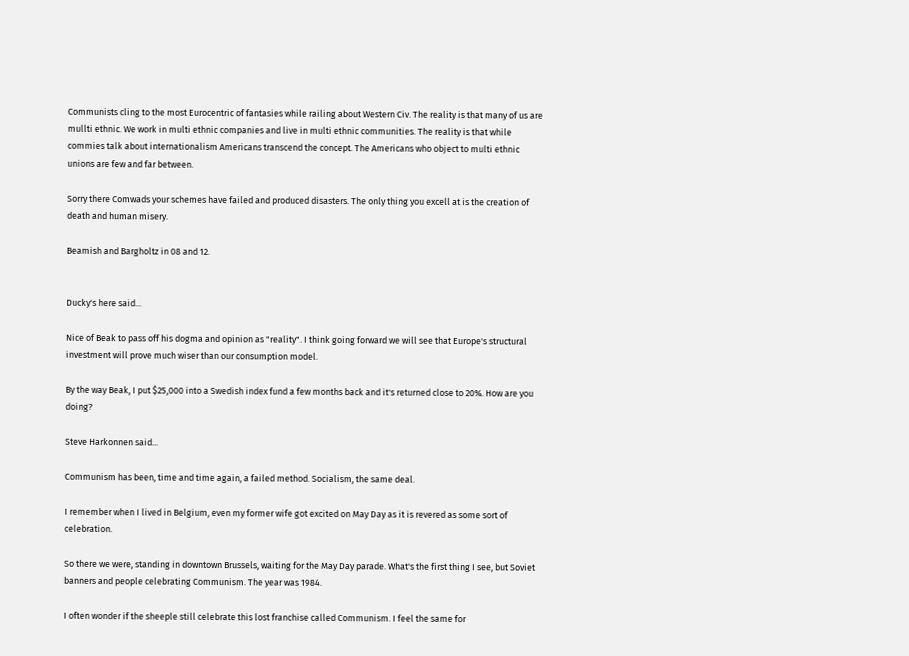Communists cling to the most Eurocentric of fantasies while railing about Western Civ. The reality is that many of us are mullti ethnic. We work in multi ethnic companies and live in multi ethnic communities. The reality is that while commies talk about internationalism Americans transcend the concept. The Americans who object to multi ethnic unions are few and far between.

Sorry there Comwads your schemes have failed and produced disasters. The only thing you excell at is the creation of death and human misery.

Beamish and Bargholtz in 08 and 12.


Ducky's here said...

Nice of Beak to pass off his dogma and opinion as "reality". I think going forward we will see that Europe's structural investment will prove much wiser than our consumption model.

By the way Beak, I put $25,000 into a Swedish index fund a few months back and it's returned close to 20%. How are you doing?

Steve Harkonnen said...

Communism has been, time and time again, a failed method. Socialism, the same deal.

I remember when I lived in Belgium, even my former wife got excited on May Day as it is revered as some sort of celebration.

So there we were, standing in downtown Brussels, waiting for the May Day parade. What's the first thing I see, but Soviet banners and people celebrating Communism. The year was 1984.

I often wonder if the sheeple still celebrate this lost franchise called Communism. I feel the same for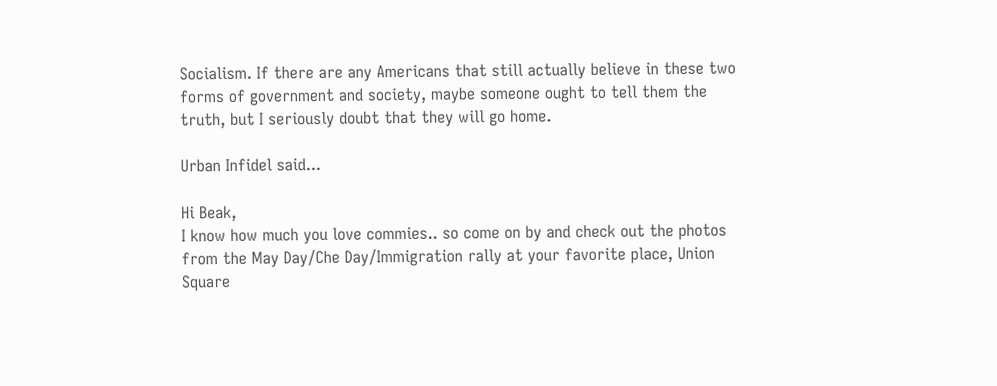Socialism. If there are any Americans that still actually believe in these two forms of government and society, maybe someone ought to tell them the truth, but I seriously doubt that they will go home.

Urban Infidel said...

Hi Beak,
I know how much you love commies.. so come on by and check out the photos from the May Day/Che Day/Immigration rally at your favorite place, Union Square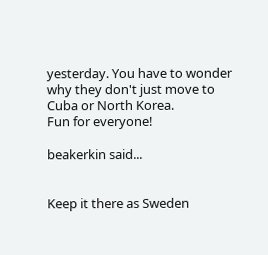yesterday. You have to wonder why they don't just move to Cuba or North Korea.
Fun for everyone!

beakerkin said...


Keep it there as Sweden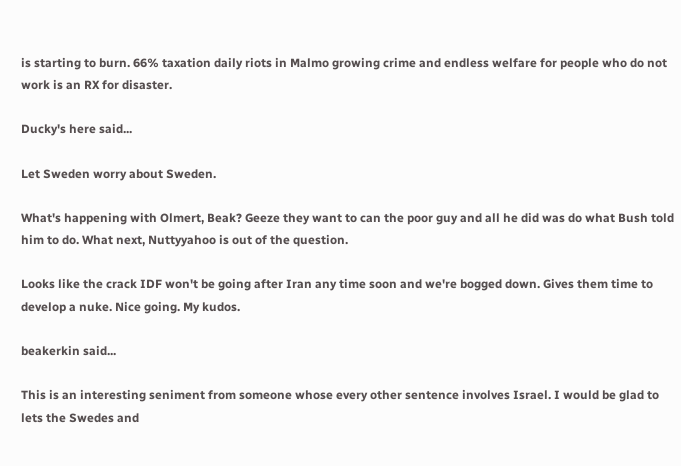is starting to burn. 66% taxation daily riots in Malmo growing crime and endless welfare for people who do not work is an RX for disaster.

Ducky's here said...

Let Sweden worry about Sweden.

What's happening with Olmert, Beak? Geeze they want to can the poor guy and all he did was do what Bush told him to do. What next, Nuttyyahoo is out of the question.

Looks like the crack IDF won't be going after Iran any time soon and we're bogged down. Gives them time to develop a nuke. Nice going. My kudos.

beakerkin said...

This is an interesting seniment from someone whose every other sentence involves Israel. I would be glad to lets the Swedes and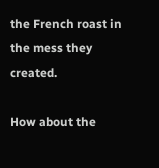the French roast in the mess they created.

How about the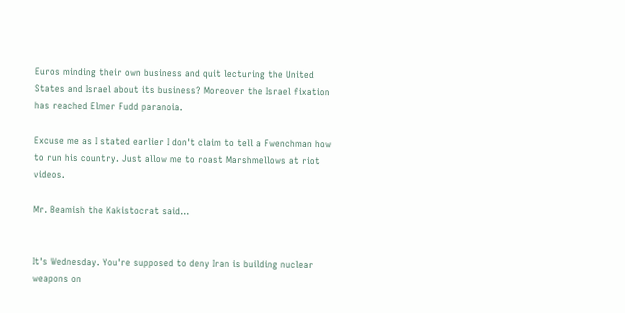Euros minding their own business and quit lecturing the United States and Israel about its business? Moreover the Israel fixation has reached Elmer Fudd paranoia.

Excuse me as I stated earlier I don't claim to tell a Fwenchman how to run his country. Just allow me to roast Marshmellows at riot videos.

Mr. Beamish the Kakistocrat said...


It's Wednesday. You're supposed to deny Iran is building nuclear weapons on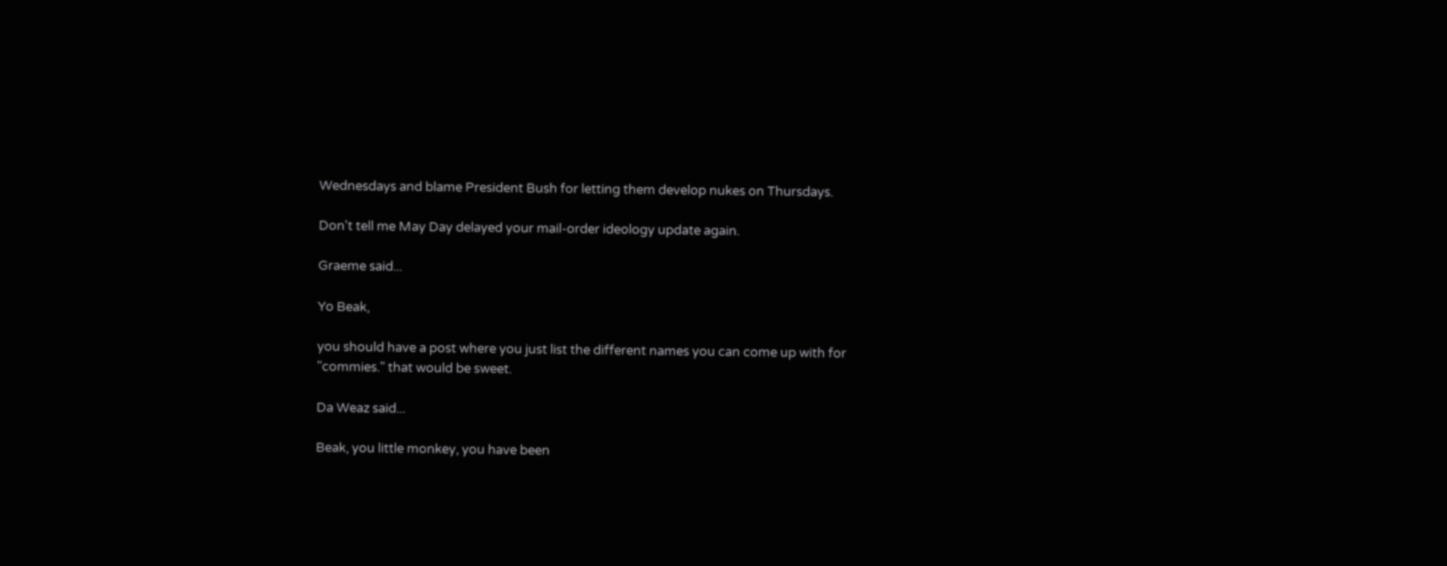Wednesdays and blame President Bush for letting them develop nukes on Thursdays.

Don't tell me May Day delayed your mail-order ideology update again.

Graeme said...

Yo Beak,

you should have a post where you just list the different names you can come up with for "commies." that would be sweet.

Da Weaz said...

Beak, you little monkey, you have been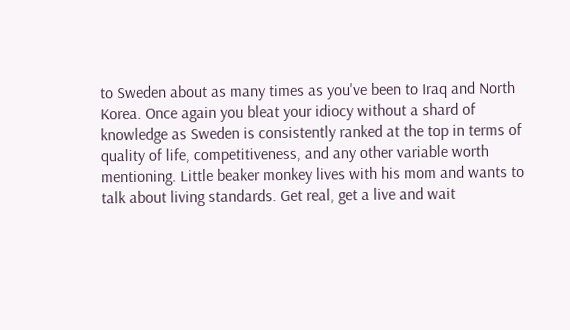to Sweden about as many times as you've been to Iraq and North Korea. Once again you bleat your idiocy without a shard of knowledge as Sweden is consistently ranked at the top in terms of quality of life, competitiveness, and any other variable worth mentioning. Little beaker monkey lives with his mom and wants to talk about living standards. Get real, get a live and wait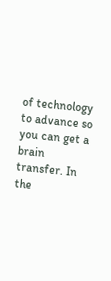of technology to advance so you can get a brain transfer. In the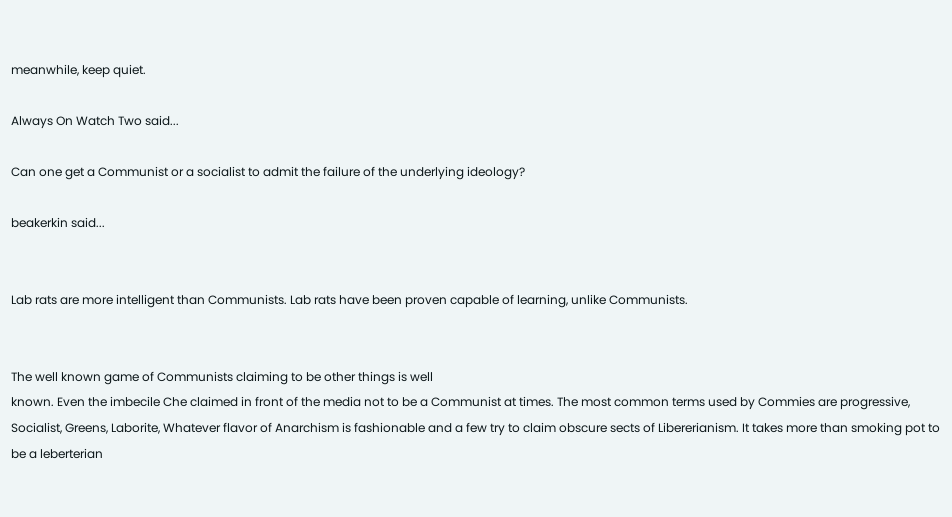meanwhile, keep quiet.

Always On Watch Two said...

Can one get a Communist or a socialist to admit the failure of the underlying ideology?

beakerkin said...


Lab rats are more intelligent than Communists. Lab rats have been proven capable of learning, unlike Communists.


The well known game of Communists claiming to be other things is well
known. Even the imbecile Che claimed in front of the media not to be a Communist at times. The most common terms used by Commies are progressive, Socialist, Greens, Laborite, Whatever flavor of Anarchism is fashionable and a few try to claim obscure sects of Libererianism. It takes more than smoking pot to be a leberterian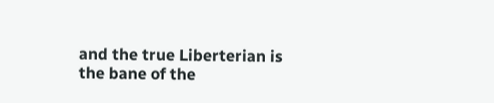and the true Liberterian is the bane of the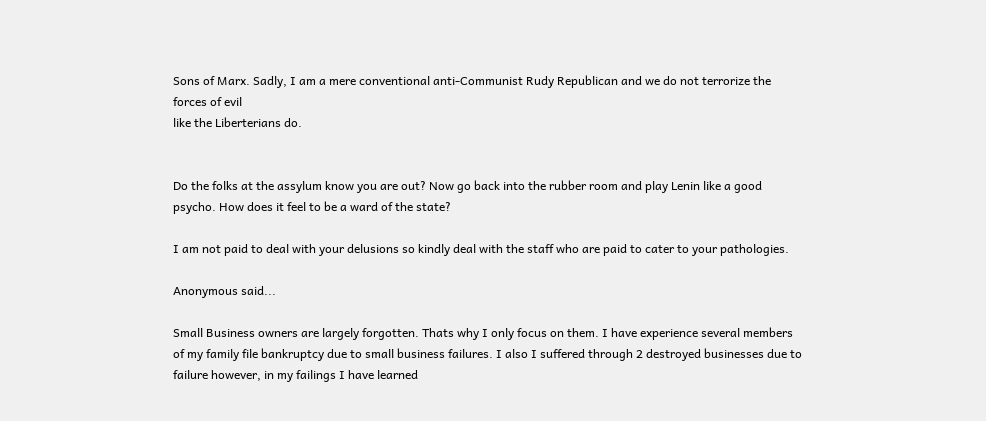Sons of Marx. Sadly, I am a mere conventional anti-Communist Rudy Republican and we do not terrorize the forces of evil
like the Liberterians do.


Do the folks at the assylum know you are out? Now go back into the rubber room and play Lenin like a good psycho. How does it feel to be a ward of the state?

I am not paid to deal with your delusions so kindly deal with the staff who are paid to cater to your pathologies.

Anonymous said...

Small Business owners are largely forgotten. Thats why I only focus on them. I have experience several members of my family file bankruptcy due to small business failures. I also I suffered through 2 destroyed businesses due to failure however, in my failings I have learned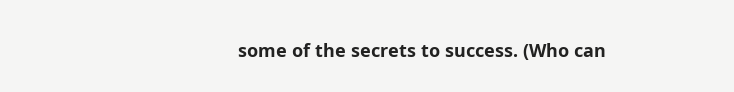some of the secrets to success. (Who can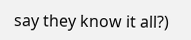say they know it all?)